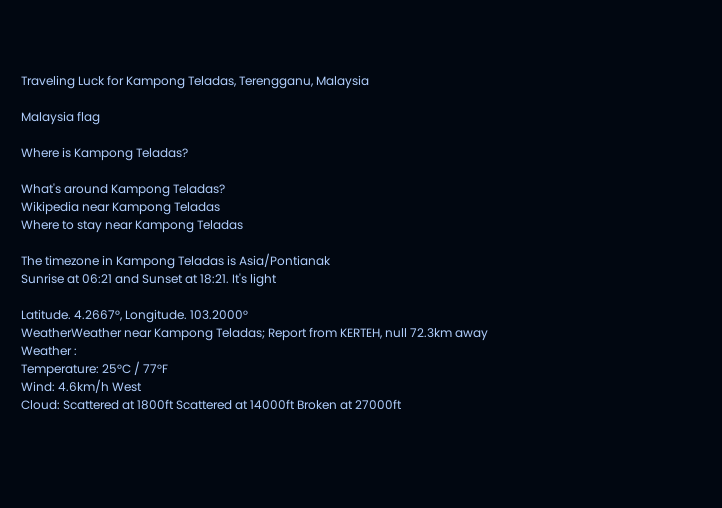Traveling Luck for Kampong Teladas, Terengganu, Malaysia

Malaysia flag

Where is Kampong Teladas?

What's around Kampong Teladas?
Wikipedia near Kampong Teladas
Where to stay near Kampong Teladas

The timezone in Kampong Teladas is Asia/Pontianak
Sunrise at 06:21 and Sunset at 18:21. It's light

Latitude. 4.2667°, Longitude. 103.2000°
WeatherWeather near Kampong Teladas; Report from KERTEH, null 72.3km away
Weather :
Temperature: 25°C / 77°F
Wind: 4.6km/h West
Cloud: Scattered at 1800ft Scattered at 14000ft Broken at 27000ft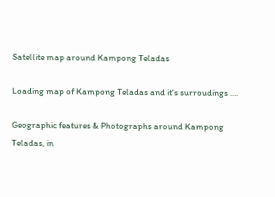Satellite map around Kampong Teladas

Loading map of Kampong Teladas and it's surroudings ....

Geographic features & Photographs around Kampong Teladas, in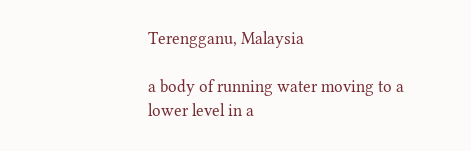Terengganu, Malaysia

a body of running water moving to a lower level in a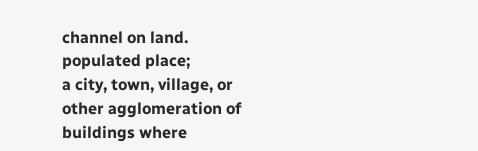channel on land.
populated place;
a city, town, village, or other agglomeration of buildings where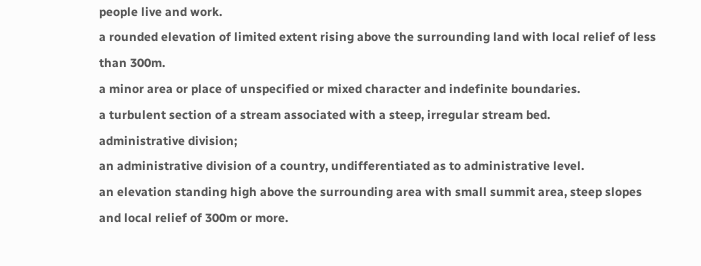people live and work.
a rounded elevation of limited extent rising above the surrounding land with local relief of less than 300m.
a minor area or place of unspecified or mixed character and indefinite boundaries.
a turbulent section of a stream associated with a steep, irregular stream bed.
administrative division;
an administrative division of a country, undifferentiated as to administrative level.
an elevation standing high above the surrounding area with small summit area, steep slopes and local relief of 300m or more.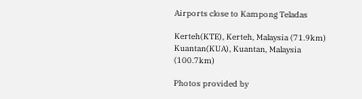Airports close to Kampong Teladas

Kerteh(KTE), Kerteh, Malaysia (71.9km)
Kuantan(KUA), Kuantan, Malaysia (100.7km)

Photos provided by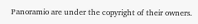Panoramio are under the copyright of their owners.